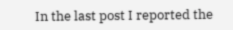In the last post I reported the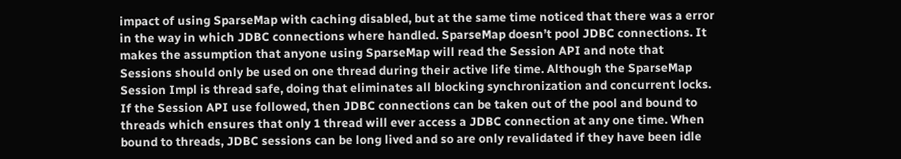impact of using SparseMap with caching disabled, but at the same time noticed that there was a error in the way in which JDBC connections where handled. SparseMap doesn’t pool JDBC connections. It makes the assumption that anyone using SparseMap will read the Session API and note that Sessions should only be used on one thread during their active life time. Although the SparseMap Session Impl is thread safe, doing that eliminates all blocking synchronization and concurrent locks. If the Session API use followed, then JDBC connections can be taken out of the pool and bound to threads which ensures that only 1 thread will ever access a JDBC connection at any one time. When bound to threads, JDBC sessions can be long lived and so are only revalidated if they have been idle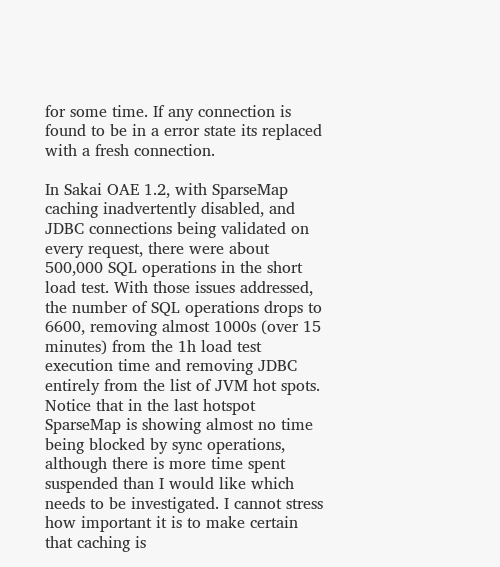for some time. If any connection is found to be in a error state its replaced with a fresh connection.

In Sakai OAE 1.2, with SparseMap caching inadvertently disabled, and JDBC connections being validated on every request, there were about 500,000 SQL operations in the short load test. With those issues addressed, the number of SQL operations drops to 6600, removing almost 1000s (over 15 minutes) from the 1h load test execution time and removing JDBC entirely from the list of JVM hot spots. Notice that in the last hotspot SparseMap is showing almost no time being blocked by sync operations, although there is more time spent suspended than I would like which needs to be investigated. I cannot stress how important it is to make certain that caching is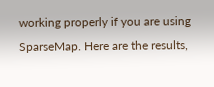working properly if you are using SparseMap. Here are the results,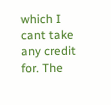which I cant take any credit for. The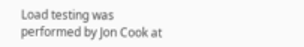Load testing was performed by Jon Cook at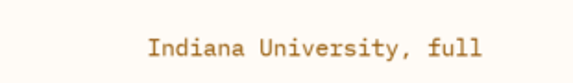Indiana University, full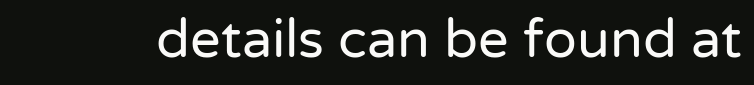details can be found at